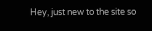Hey, just new to the site so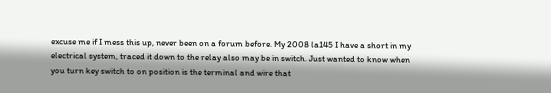excuse me if I mess this up, never been on a forum before. My 2008 la145 I have a short in my electrical system, traced it down to the relay also may be in switch. Just wanted to know when you turn key switch to on position is the terminal and wire that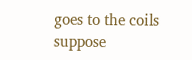goes to the coils suppose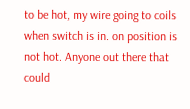to be hot, my wire going to coils when switch is in. on position is not hot. Anyone out there that could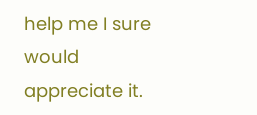help me I sure would appreciate it.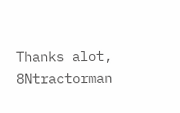Thanks alot, 8Ntractorman